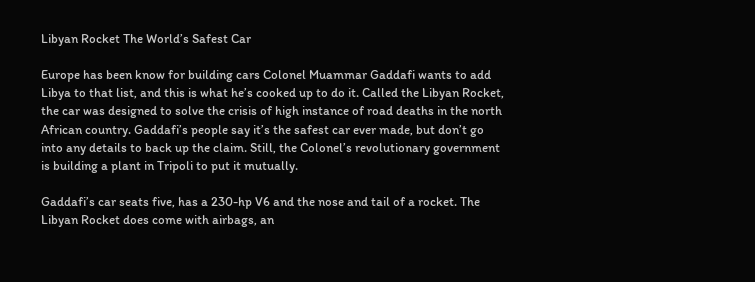Libyan Rocket The World’s Safest Car

Europe has been know for building cars Colonel Muammar Gaddafi wants to add Libya to that list, and this is what he’s cooked up to do it. Called the Libyan Rocket, the car was designed to solve the crisis of high instance of road deaths in the north African country. Gaddafi’s people say it’s the safest car ever made, but don’t go into any details to back up the claim. Still, the Colonel’s revolutionary government is building a plant in Tripoli to put it mutually.

Gaddafi’s car seats five, has a 230-hp V6 and the nose and tail of a rocket. The Libyan Rocket does come with airbags, an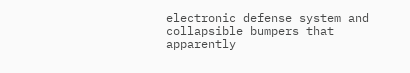electronic defense system and collapsible bumpers that apparently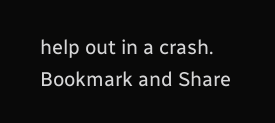help out in a crash. Bookmark and Share